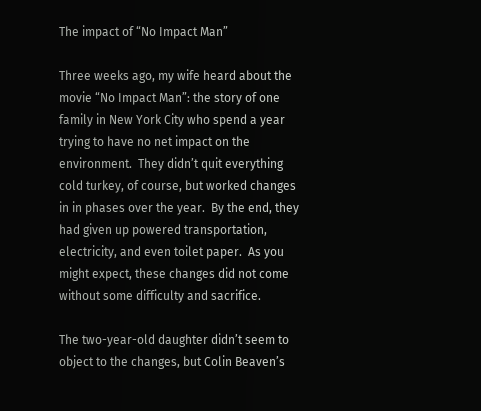The impact of “No Impact Man”

Three weeks ago, my wife heard about the movie “No Impact Man”: the story of one family in New York City who spend a year trying to have no net impact on the environment.  They didn’t quit everything cold turkey, of course, but worked changes in in phases over the year.  By the end, they had given up powered transportation, electricity, and even toilet paper.  As you might expect, these changes did not come without some difficulty and sacrifice.

The two-year-old daughter didn’t seem to object to the changes, but Colin Beaven’s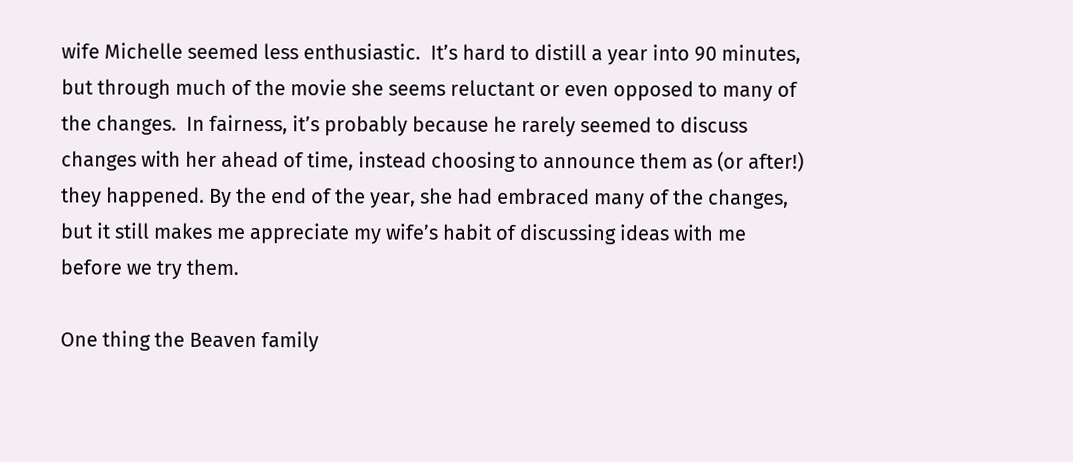wife Michelle seemed less enthusiastic.  It’s hard to distill a year into 90 minutes, but through much of the movie she seems reluctant or even opposed to many of the changes.  In fairness, it’s probably because he rarely seemed to discuss changes with her ahead of time, instead choosing to announce them as (or after!) they happened. By the end of the year, she had embraced many of the changes, but it still makes me appreciate my wife’s habit of discussing ideas with me before we try them.

One thing the Beaven family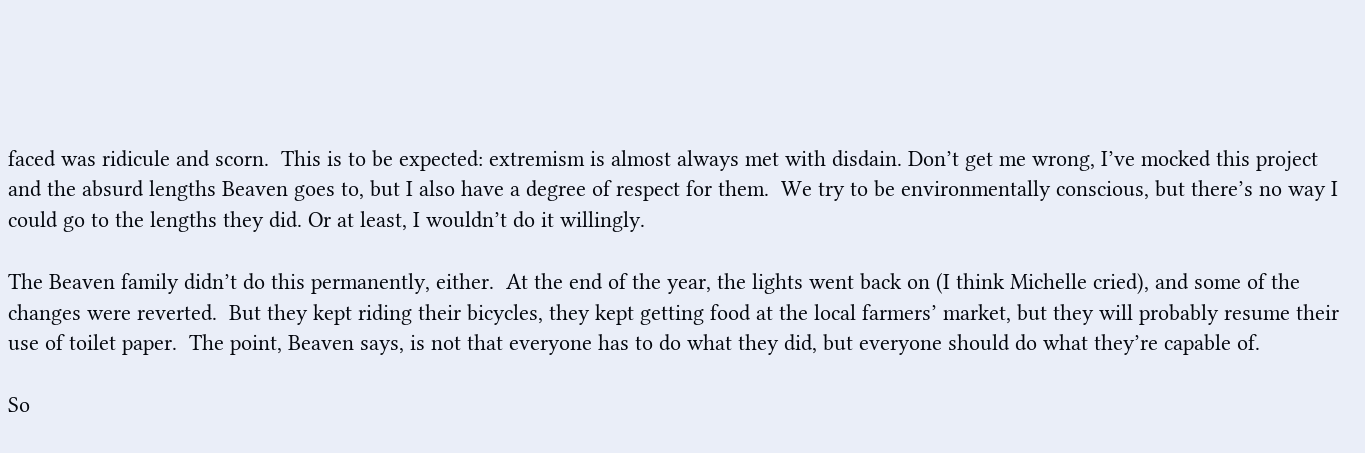faced was ridicule and scorn.  This is to be expected: extremism is almost always met with disdain. Don’t get me wrong, I’ve mocked this project and the absurd lengths Beaven goes to, but I also have a degree of respect for them.  We try to be environmentally conscious, but there’s no way I could go to the lengths they did. Or at least, I wouldn’t do it willingly.

The Beaven family didn’t do this permanently, either.  At the end of the year, the lights went back on (I think Michelle cried), and some of the changes were reverted.  But they kept riding their bicycles, they kept getting food at the local farmers’ market, but they will probably resume their use of toilet paper.  The point, Beaven says, is not that everyone has to do what they did, but everyone should do what they’re capable of.

So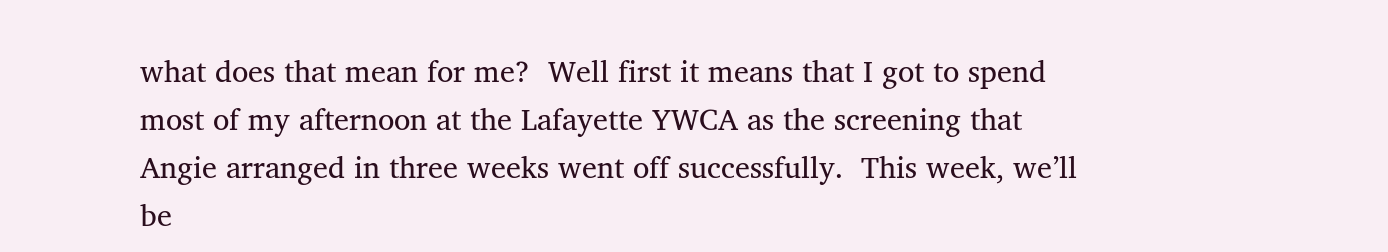what does that mean for me?  Well first it means that I got to spend most of my afternoon at the Lafayette YWCA as the screening that Angie arranged in three weeks went off successfully.  This week, we’ll be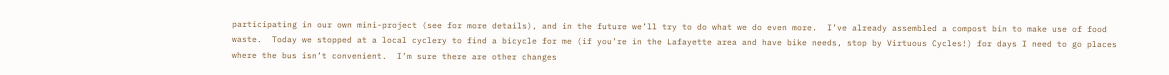participating in our own mini-project (see for more details), and in the future we’ll try to do what we do even more.  I’ve already assembled a compost bin to make use of food waste.  Today we stopped at a local cyclery to find a bicycle for me (if you’re in the Lafayette area and have bike needs, stop by Virtuous Cycles!) for days I need to go places where the bus isn’t convenient.  I’m sure there are other changes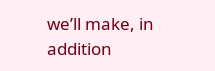we’ll make, in addition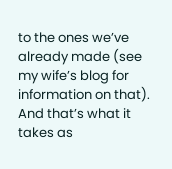to the ones we’ve already made (see my wife’s blog for information on that).  And that’s what it takes as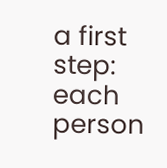a first step: each person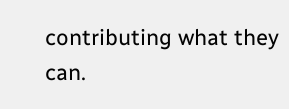contributing what they can.